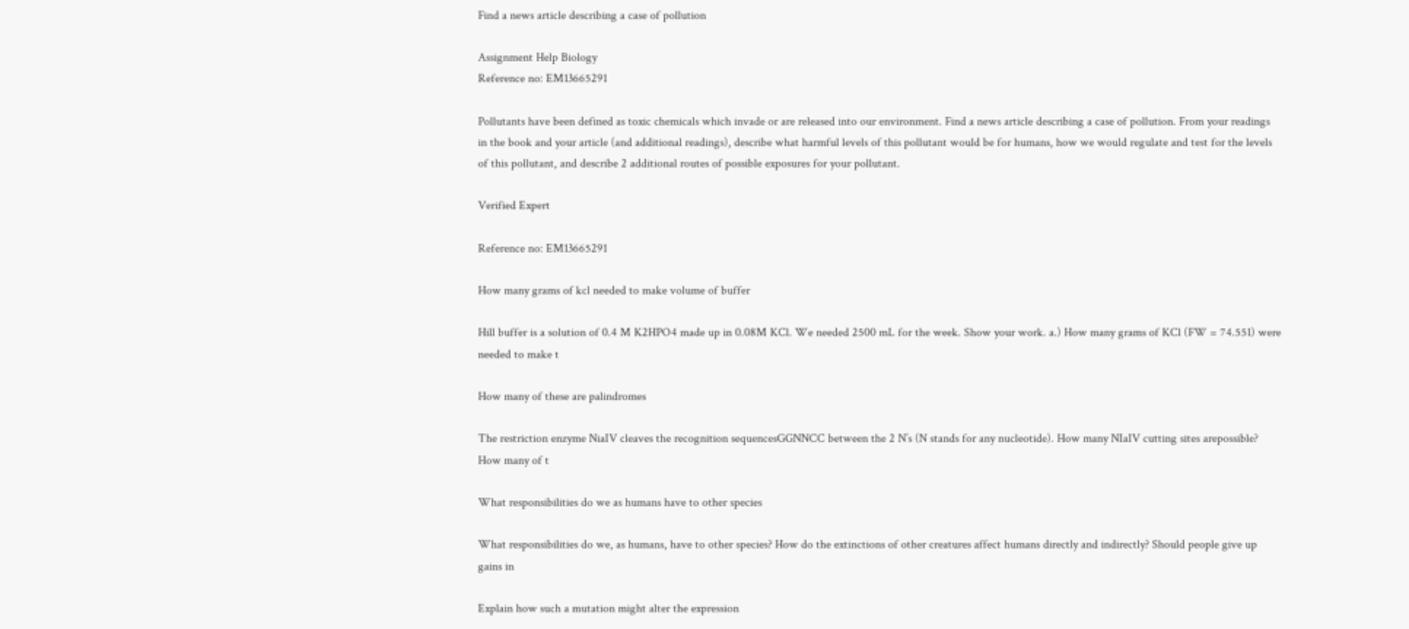Find a news article describing a case of pollution

Assignment Help Biology
Reference no: EM13665291

Pollutants have been defined as toxic chemicals which invade or are released into our environment. Find a news article describing a case of pollution. From your readings in the book and your article (and additional readings), describe what harmful levels of this pollutant would be for humans, how we would regulate and test for the levels of this pollutant, and describe 2 additional routes of possible exposures for your pollutant.

Verified Expert

Reference no: EM13665291

How many grams of kcl needed to make volume of buffer

Hill buffer is a solution of 0.4 M K2HPO4 made up in 0.08M KCl. We needed 2500 mL for the week. Show your work. a.) How many grams of KCl (FW = 74.551) were needed to make t

How many of these are palindromes

The restriction enzyme NiaIV cleaves the recognition sequencesGGNNCC between the 2 N’s (N stands for any nucleotide). How many NIaIV cutting sites arepossible? How many of t

What responsibilities do we as humans have to other species

What responsibilities do we, as humans, have to other species? How do the extinctions of other creatures affect humans directly and indirectly? Should people give up gains in

Explain how such a mutation might alter the expression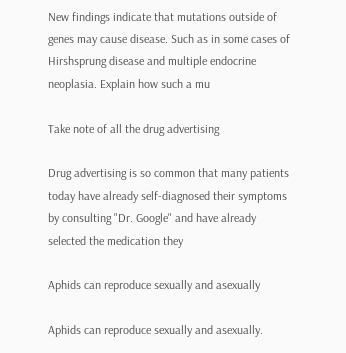New findings indicate that mutations outside of genes may cause disease. Such as in some cases of Hirshsprung disease and multiple endocrine neoplasia. Explain how such a mu

Take note of all the drug advertising

Drug advertising is so common that many patients today have already self-diagnosed their symptoms by consulting "Dr. Google" and have already selected the medication they

Aphids can reproduce sexually and asexually

Aphids can reproduce sexually and asexually.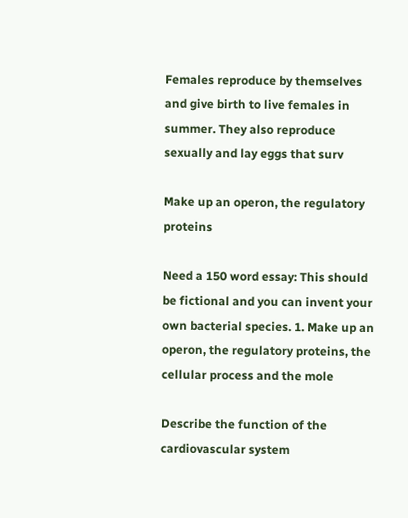Females reproduce by themselves and give birth to live females in summer. They also reproduce sexually and lay eggs that surv

Make up an operon, the regulatory proteins

Need a 150 word essay: This should be fictional and you can invent your own bacterial species. 1. Make up an operon, the regulatory proteins, the cellular process and the mole

Describe the function of the cardiovascular system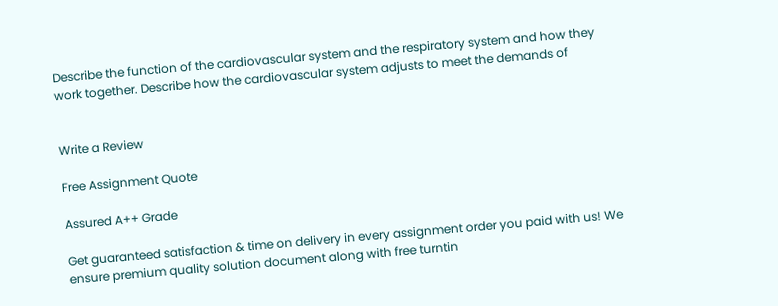Describe the function of the cardiovascular system and the respiratory system and how they work together. Describe how the cardiovascular system adjusts to meet the demands of


Write a Review

Free Assignment Quote

Assured A++ Grade

Get guaranteed satisfaction & time on delivery in every assignment order you paid with us! We ensure premium quality solution document along with free turntin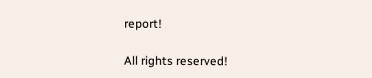report!

All rights reserved!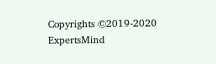Copyrights ©2019-2020 ExpertsMind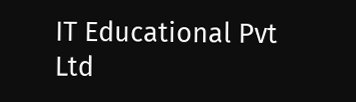IT Educational Pvt Ltd